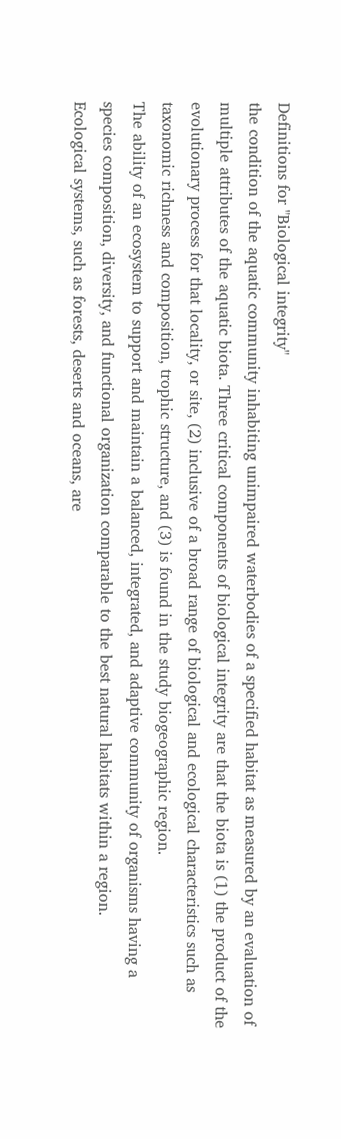Definitions for "Biological integrity"
the condition of the aquatic community inhabiting unimpaired waterbodies of a specified habitat as measured by an evaluation of multiple attributes of the aquatic biota. Three critical components of biological integrity are that the biota is (1) the product of the evolutionary process for that locality, or site, (2) inclusive of a broad range of biological and ecological characteristics such as taxonomic richness and composition, trophic structure, and (3) is found in the study biogeographic region.
The ability of an ecosystem to support and maintain a balanced, integrated, and adaptive community of organisms having a species composition, diversity, and functional organization comparable to the best natural habitats within a region.
Ecological systems, such as forests, deserts and oceans, are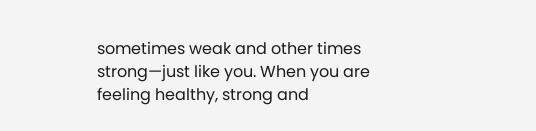sometimes weak and other times strong—just like you. When you are feeling healthy, strong and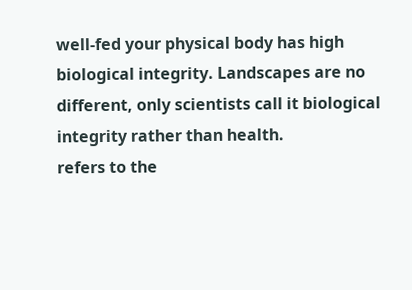well-fed your physical body has high biological integrity. Landscapes are no different, only scientists call it biological integrity rather than health.
refers to the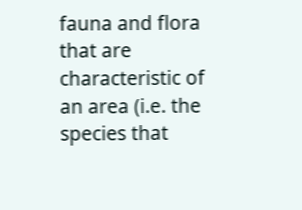fauna and flora that are characteristic of an area (i.e. the species that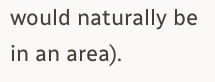would naturally be in an area).